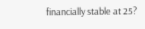financially stable at 25?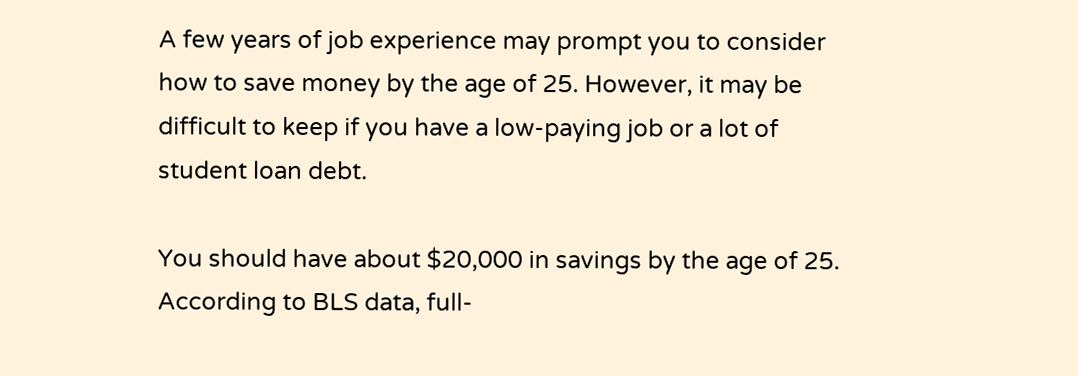A few years of job experience may prompt you to consider how to save money by the age of 25. However, it may be difficult to keep if you have a low-paying job or a lot of student loan debt.

You should have about $20,000 in savings by the age of 25. According to BLS data, full-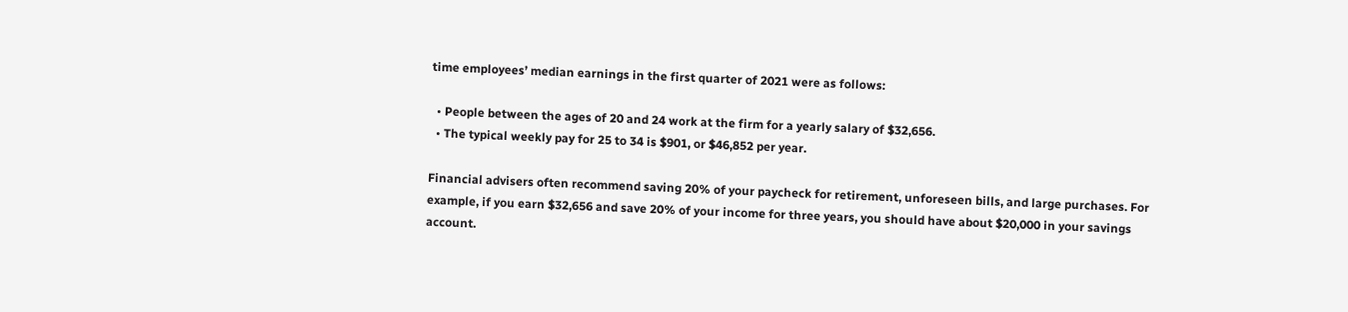time employees’ median earnings in the first quarter of 2021 were as follows:

  • People between the ages of 20 and 24 work at the firm for a yearly salary of $32,656.
  • The typical weekly pay for 25 to 34 is $901, or $46,852 per year.

Financial advisers often recommend saving 20% of your paycheck for retirement, unforeseen bills, and large purchases. For example, if you earn $32,656 and save 20% of your income for three years, you should have about $20,000 in your savings account.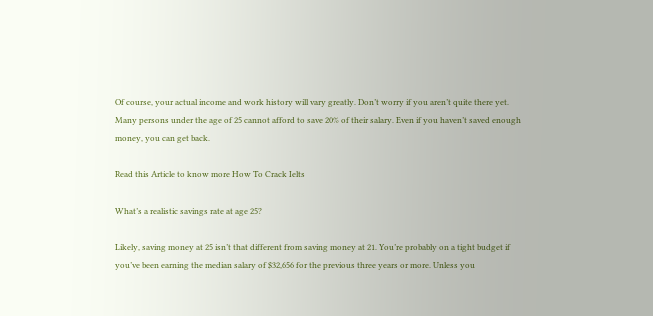Of course, your actual income and work history will vary greatly. Don’t worry if you aren’t quite there yet. Many persons under the age of 25 cannot afford to save 20% of their salary. Even if you haven’t saved enough money, you can get back.

Read this Article to know more How To Crack Ielts

What’s a realistic savings rate at age 25?

Likely, saving money at 25 isn’t that different from saving money at 21. You’re probably on a tight budget if you’ve been earning the median salary of $32,656 for the previous three years or more. Unless you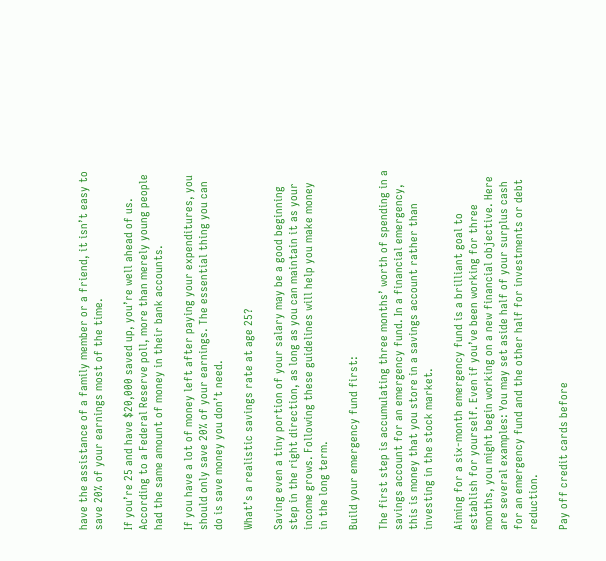have the assistance of a family member or a friend, it isn’t easy to save 20% of your earnings most of the time.

If you’re 25 and have $20,000 saved up, you’re well ahead of us. According to a Federal Reserve poll, more than merely young people had the same amount of money in their bank accounts.

If you have a lot of money left after paying your expenditures, you should only save 20% of your earnings. The essential thing you can do is save money you don’t need.

What’s a realistic savings rate at age 25?

Saving even a tiny portion of your salary may be a good beginning step in the right direction, as long as you can maintain it as your income grows. Following these guidelines will help you make money in the long term.

Build your emergency fund first:

The first step is accumulating three months’ worth of spending in a savings account for an emergency fund. In a financial emergency, this is money that you store in a savings account rather than investing in the stock market.

Aiming for a six-month emergency fund is a brilliant goal to establish for yourself. Even if you’ve been working for three months, you might begin working on a new financial objective. Here are several examples: You may set aside half of your surplus cash for an emergency fund and the other half for investments or debt reduction.

Pay off credit cards before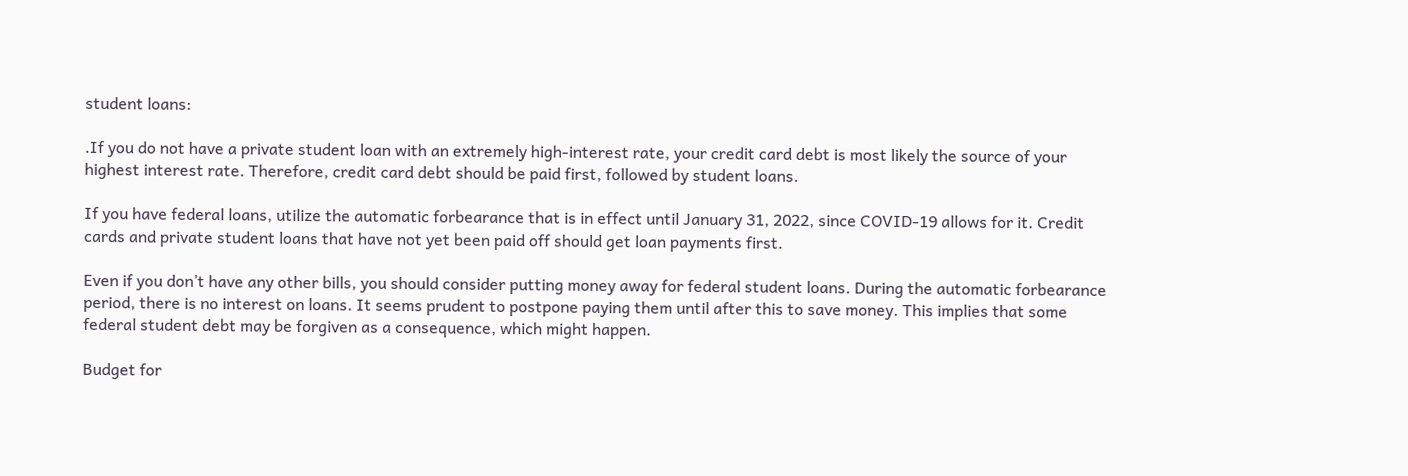student loans:

.If you do not have a private student loan with an extremely high-interest rate, your credit card debt is most likely the source of your highest interest rate. Therefore, credit card debt should be paid first, followed by student loans.

If you have federal loans, utilize the automatic forbearance that is in effect until January 31, 2022, since COVID-19 allows for it. Credit cards and private student loans that have not yet been paid off should get loan payments first.

Even if you don’t have any other bills, you should consider putting money away for federal student loans. During the automatic forbearance period, there is no interest on loans. It seems prudent to postpone paying them until after this to save money. This implies that some federal student debt may be forgiven as a consequence, which might happen.

Budget for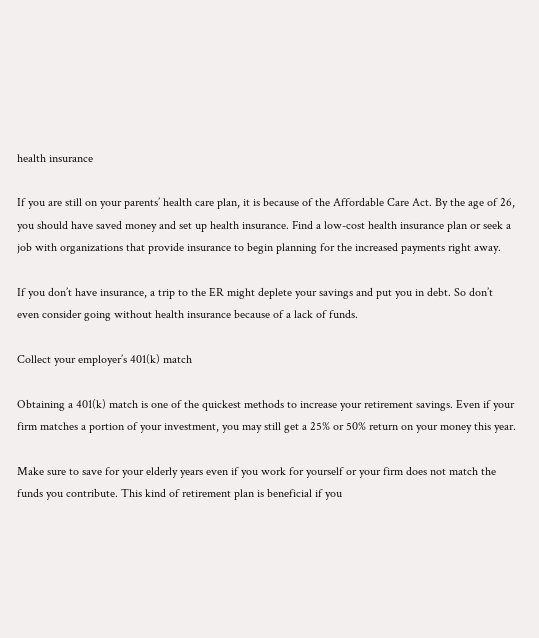health insurance

If you are still on your parents’ health care plan, it is because of the Affordable Care Act. By the age of 26, you should have saved money and set up health insurance. Find a low-cost health insurance plan or seek a job with organizations that provide insurance to begin planning for the increased payments right away.

If you don’t have insurance, a trip to the ER might deplete your savings and put you in debt. So don’t even consider going without health insurance because of a lack of funds.

Collect your employer’s 401(k) match

Obtaining a 401(k) match is one of the quickest methods to increase your retirement savings. Even if your firm matches a portion of your investment, you may still get a 25% or 50% return on your money this year.

Make sure to save for your elderly years even if you work for yourself or your firm does not match the funds you contribute. This kind of retirement plan is beneficial if you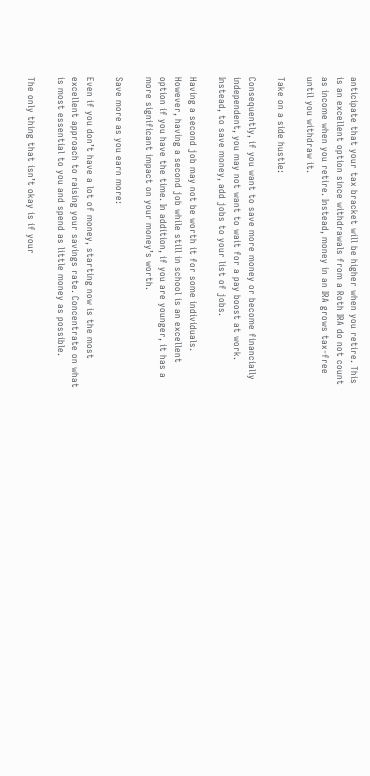anticipate that your tax bracket will be higher when you retire. This is an excellent option since withdrawals from a Roth IRA do not count as income when you retire. Instead, money in an IRA grows tax-free until you withdraw it.

Take on a side hustle:

Consequently, if you want to save more money or become financially independent, you may not want to wait for a pay boost at work. Instead, to save money, add jobs to your list of jobs.

Having a second job may not be worth it for some individuals. However, having a second job while still in school is an excellent option if you have the time. In addition, if you are younger, it has a more significant impact on your money’s worth.

Save more as you earn more:

Even if you don’t have a lot of money, starting now is the most excellent approach to raising your savings rate. Concentrate on what is most essential to you and spend as little money as possible.

The only thing that isn’t okay is if your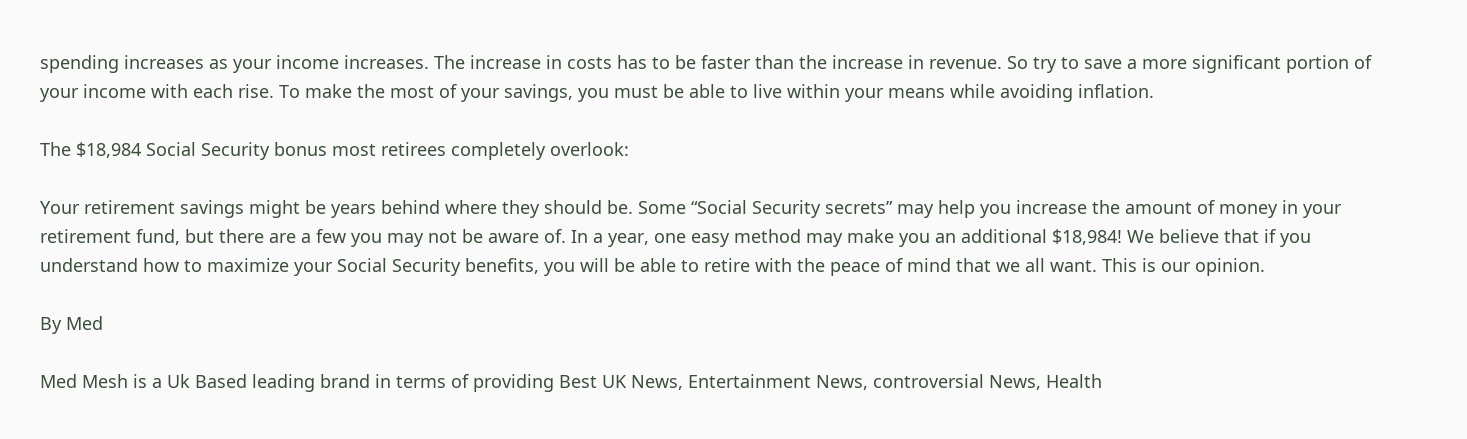spending increases as your income increases. The increase in costs has to be faster than the increase in revenue. So try to save a more significant portion of your income with each rise. To make the most of your savings, you must be able to live within your means while avoiding inflation.

The $18,984 Social Security bonus most retirees completely overlook:

Your retirement savings might be years behind where they should be. Some “Social Security secrets” may help you increase the amount of money in your retirement fund, but there are a few you may not be aware of. In a year, one easy method may make you an additional $18,984! We believe that if you understand how to maximize your Social Security benefits, you will be able to retire with the peace of mind that we all want. This is our opinion.

By Med

Med Mesh is a Uk Based leading brand in terms of providing Best UK News, Entertainment News, controversial News, Health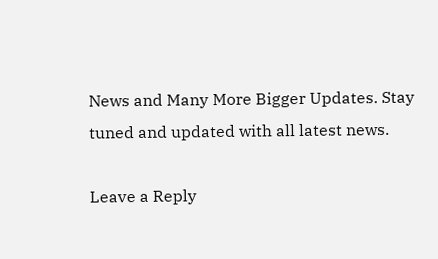News and Many More Bigger Updates. Stay tuned and updated with all latest news.

Leave a Reply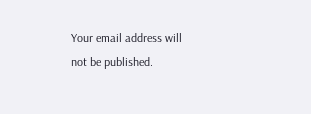Your email address will not be published.